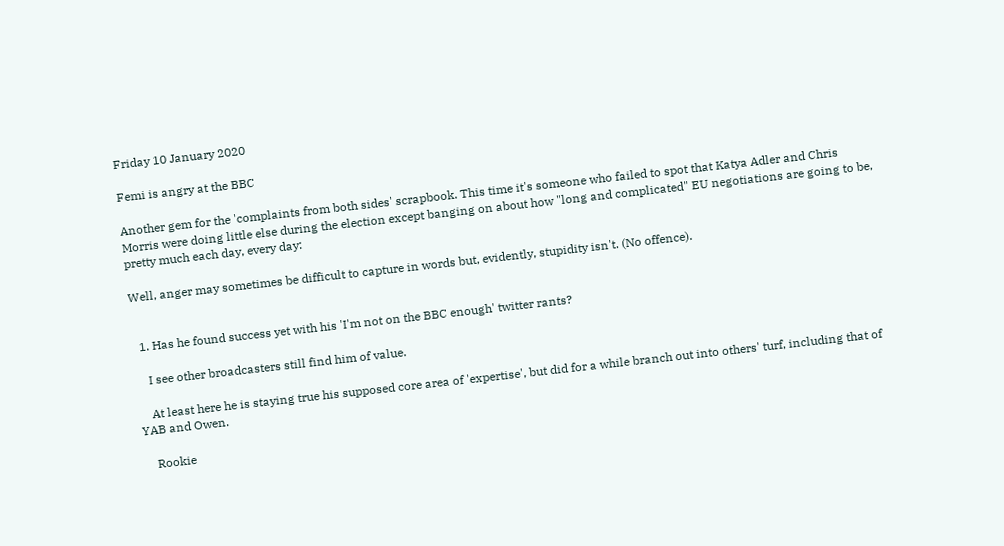Friday 10 January 2020

Femi is angry at the BBC

Another gem for the 'complaints from both sides' scrapbook. This time it's someone who failed to spot that Katya Adler and Chris Morris were doing little else during the election except banging on about how "long and complicated" EU negotiations are going to be, pretty much each day, every day:

Well, anger may sometimes be difficult to capture in words but, evidently, stupidity isn't. (No offence).


  1. Has he found success yet with his 'I'm not on the BBC enough' twitter rants?

    I see other broadcasters still find him of value.

    At least here he is staying true his supposed core area of 'expertise', but did for a while branch out into others' turf, including that of YAB and Owen.

    Rookie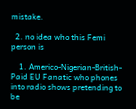mistake.

  2. no idea who this Femi person is

    1. Americo-Nigerian-British-Paid EU Fanatic who phones into radio shows pretending to be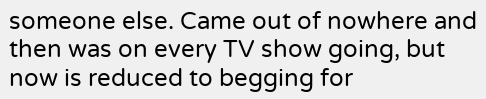someone else. Came out of nowhere and then was on every TV show going, but now is reduced to begging for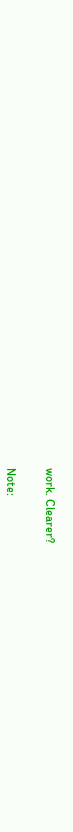work. Clearer?


Note: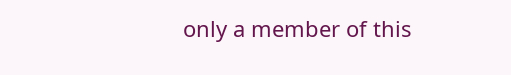only a member of this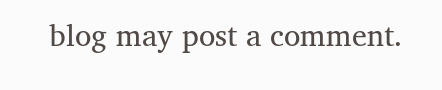blog may post a comment.